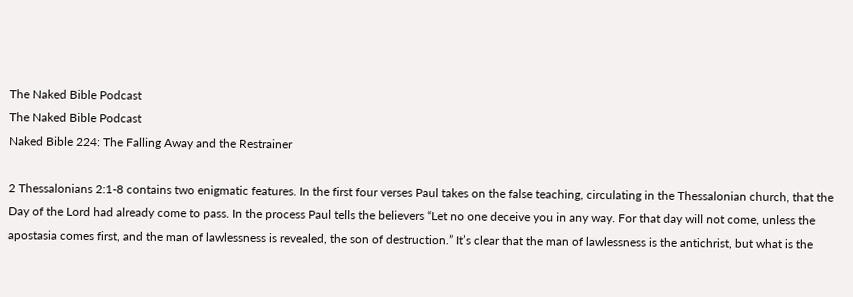The Naked Bible Podcast
The Naked Bible Podcast
Naked Bible 224: The Falling Away and the Restrainer

2 Thessalonians 2:1-8 contains two enigmatic features. In the first four verses Paul takes on the false teaching, circulating in the Thessalonian church, that the Day of the Lord had already come to pass. In the process Paul tells the believers “Let no one deceive you in any way. For that day will not come, unless the apostasia comes first, and the man of lawlessness is revealed, the son of destruction.” It’s clear that the man of lawlessness is the antichrist, but what is the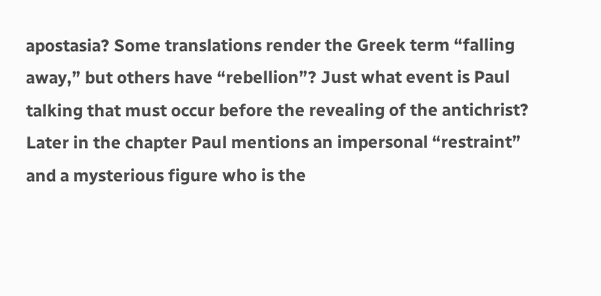apostasia? Some translations render the Greek term “falling away,” but others have “rebellion”? Just what event is Paul talking that must occur before the revealing of the antichrist? Later in the chapter Paul mentions an impersonal “restraint” and a mysterious figure who is the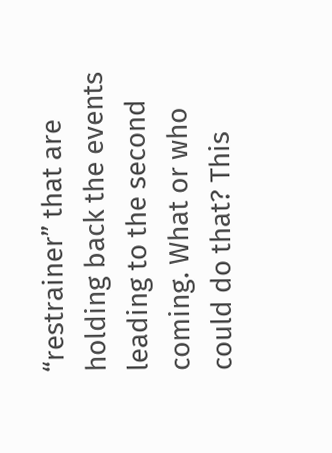“restrainer” that are holding back the events leading to the second coming. What or who could do that? This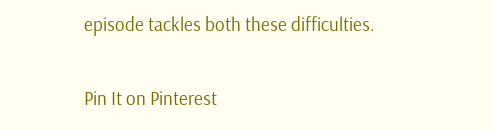episode tackles both these difficulties.

Pin It on Pinterest